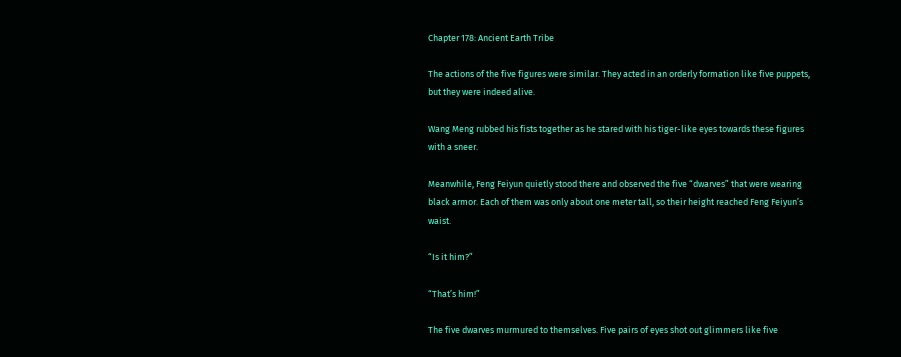Chapter 178: Ancient Earth Tribe

The actions of the five figures were similar. They acted in an orderly formation like five puppets, but they were indeed alive.

Wang Meng rubbed his fists together as he stared with his tiger-like eyes towards these figures with a sneer.

Meanwhile, Feng Feiyun quietly stood there and observed the five “dwarves” that were wearing black armor. Each of them was only about one meter tall, so their height reached Feng Feiyun’s waist.

“Is it him?”

“That’s him!”

The five dwarves murmured to themselves. Five pairs of eyes shot out glimmers like five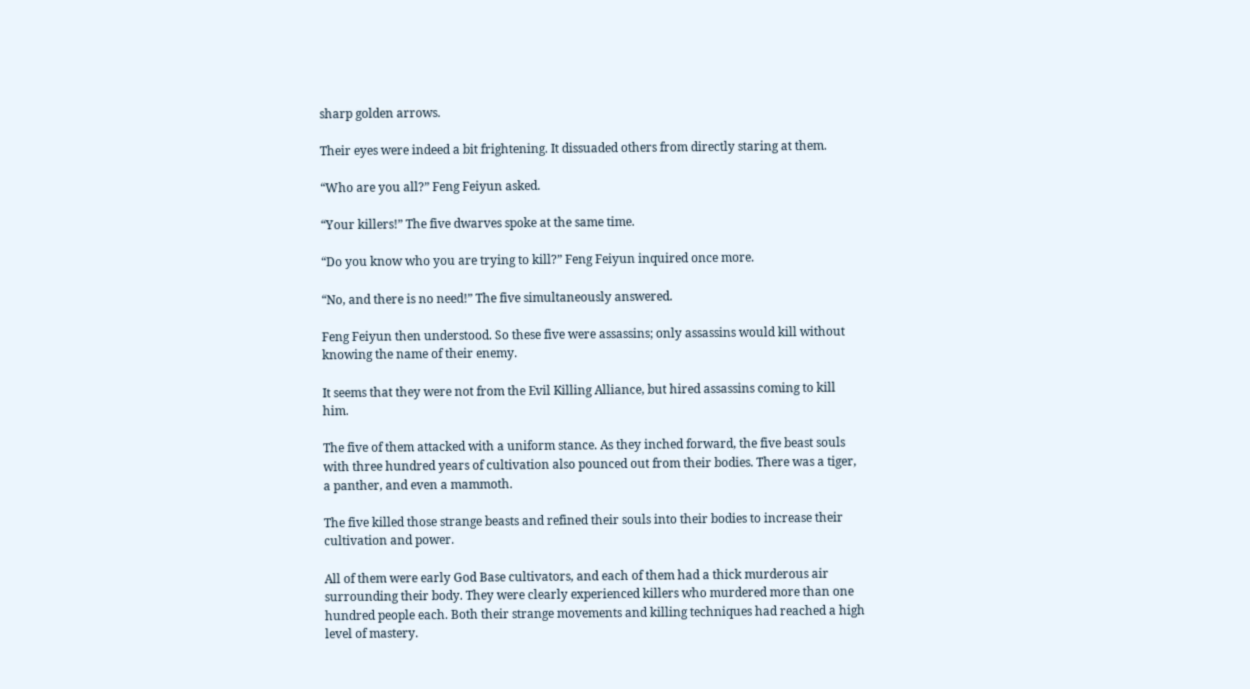sharp golden arrows.

Their eyes were indeed a bit frightening. It dissuaded others from directly staring at them.

“Who are you all?” Feng Feiyun asked.

“Your killers!” The five dwarves spoke at the same time.

“Do you know who you are trying to kill?” Feng Feiyun inquired once more.

“No, and there is no need!” The five simultaneously answered.

Feng Feiyun then understood. So these five were assassins; only assassins would kill without knowing the name of their enemy.

It seems that they were not from the Evil Killing Alliance, but hired assassins coming to kill him.

The five of them attacked with a uniform stance. As they inched forward, the five beast souls with three hundred years of cultivation also pounced out from their bodies. There was a tiger, a panther, and even a mammoth.

The five killed those strange beasts and refined their souls into their bodies to increase their cultivation and power.

All of them were early God Base cultivators, and each of them had a thick murderous air surrounding their body. They were clearly experienced killers who murdered more than one hundred people each. Both their strange movements and killing techniques had reached a high level of mastery.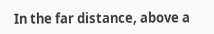In the far distance, above a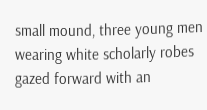small mound, three young men wearing white scholarly robes gazed forward with an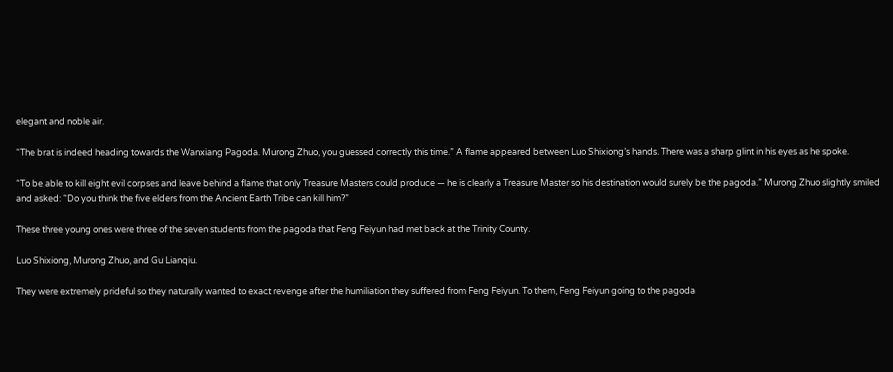elegant and noble air.

“The brat is indeed heading towards the Wanxiang Pagoda. Murong Zhuo, you guessed correctly this time.” A flame appeared between Luo Shixiong’s hands. There was a sharp glint in his eyes as he spoke.

“To be able to kill eight evil corpses and leave behind a flame that only Treasure Masters could produce — he is clearly a Treasure Master so his destination would surely be the pagoda.” Murong Zhuo slightly smiled and asked: “Do you think the five elders from the Ancient Earth Tribe can kill him?”

These three young ones were three of the seven students from the pagoda that Feng Feiyun had met back at the Trinity County.

Luo Shixiong, Murong Zhuo, and Gu Lianqiu.

They were extremely prideful so they naturally wanted to exact revenge after the humiliation they suffered from Feng Feiyun. To them, Feng Feiyun going to the pagoda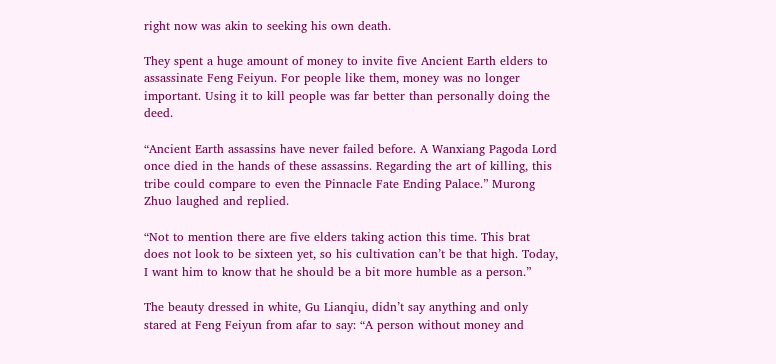right now was akin to seeking his own death.

They spent a huge amount of money to invite five Ancient Earth elders to assassinate Feng Feiyun. For people like them, money was no longer important. Using it to kill people was far better than personally doing the deed.

“Ancient Earth assassins have never failed before. A Wanxiang Pagoda Lord once died in the hands of these assassins. Regarding the art of killing, this tribe could compare to even the Pinnacle Fate Ending Palace.” Murong Zhuo laughed and replied.

“Not to mention there are five elders taking action this time. This brat does not look to be sixteen yet, so his cultivation can’t be that high. Today, I want him to know that he should be a bit more humble as a person.”

The beauty dressed in white, Gu Lianqiu, didn’t say anything and only stared at Feng Feiyun from afar to say: “A person without money and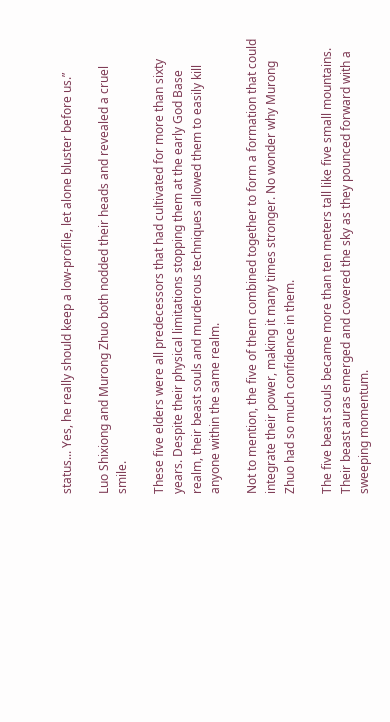status... Yes, he really should keep a low-profile, let alone bluster before us.”

Luo Shixiong and Murong Zhuo both nodded their heads and revealed a cruel smile.

These five elders were all predecessors that had cultivated for more than sixty years. Despite their physical limitations stopping them at the early God Base realm, their beast souls and murderous techniques allowed them to easily kill anyone within the same realm.

Not to mention, the five of them combined together to form a formation that could integrate their power, making it many times stronger. No wonder why Murong Zhuo had so much confidence in them.

The five beast souls became more than ten meters tall like five small mountains. Their beast auras emerged and covered the sky as they pounced forward with a sweeping momentum.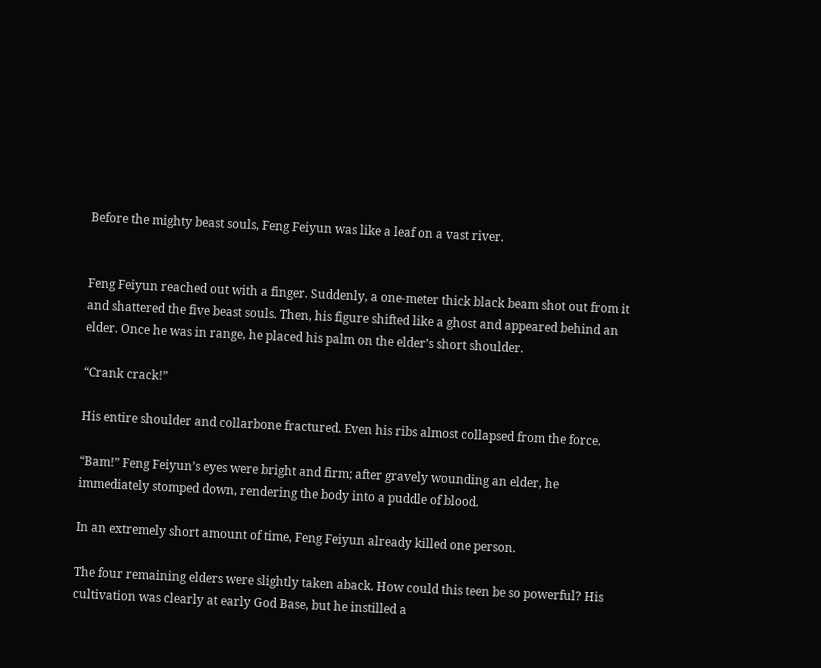Before the mighty beast souls, Feng Feiyun was like a leaf on a vast river.


Feng Feiyun reached out with a finger. Suddenly, a one-meter thick black beam shot out from it and shattered the five beast souls. Then, his figure shifted like a ghost and appeared behind an elder. Once he was in range, he placed his palm on the elder’s short shoulder.

“Crank crack!”

His entire shoulder and collarbone fractured. Even his ribs almost collapsed from the force.

“Bam!” Feng Feiyun’s eyes were bright and firm; after gravely wounding an elder, he immediately stomped down, rendering the body into a puddle of blood.

In an extremely short amount of time, Feng Feiyun already killed one person.

The four remaining elders were slightly taken aback. How could this teen be so powerful? His cultivation was clearly at early God Base, but he instilled a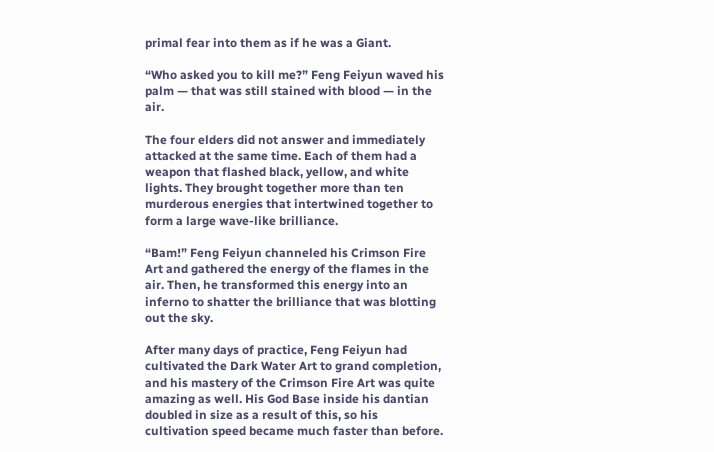primal fear into them as if he was a Giant.

“Who asked you to kill me?” Feng Feiyun waved his palm — that was still stained with blood — in the air.

The four elders did not answer and immediately attacked at the same time. Each of them had a weapon that flashed black, yellow, and white lights. They brought together more than ten murderous energies that intertwined together to form a large wave-like brilliance.

“Bam!” Feng Feiyun channeled his Crimson Fire Art and gathered the energy of the flames in the air. Then, he transformed this energy into an inferno to shatter the brilliance that was blotting out the sky.

After many days of practice, Feng Feiyun had cultivated the Dark Water Art to grand completion, and his mastery of the Crimson Fire Art was quite amazing as well. His God Base inside his dantian doubled in size as a result of this, so his cultivation speed became much faster than before.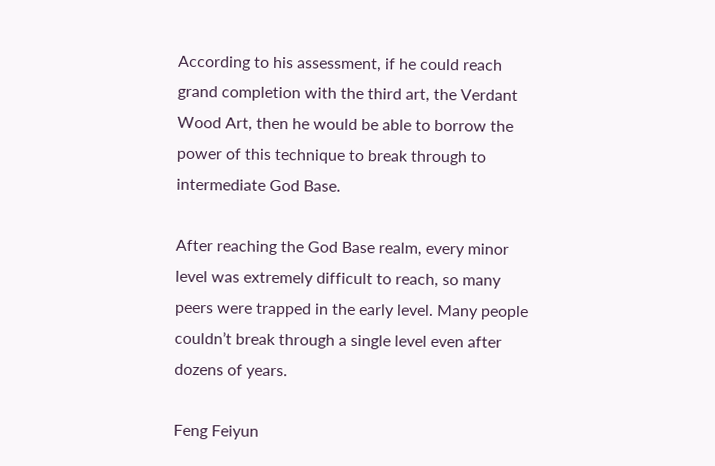According to his assessment, if he could reach grand completion with the third art, the Verdant Wood Art, then he would be able to borrow the power of this technique to break through to intermediate God Base.

After reaching the God Base realm, every minor level was extremely difficult to reach, so many peers were trapped in the early level. Many people couldn’t break through a single level even after dozens of years.

Feng Feiyun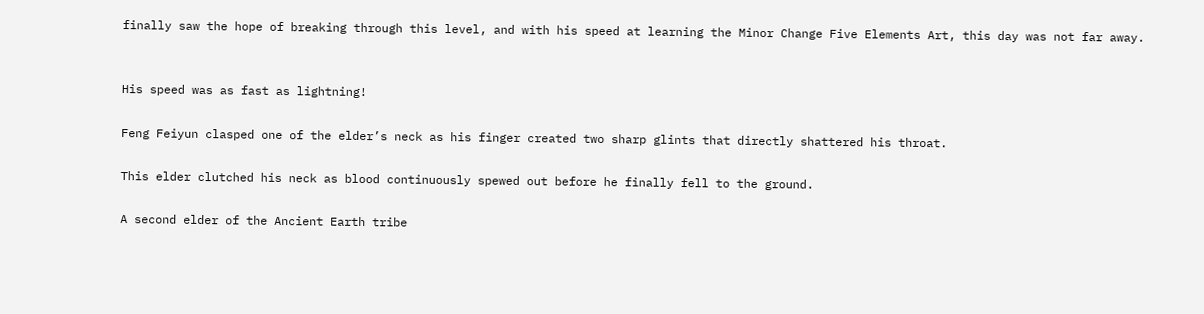finally saw the hope of breaking through this level, and with his speed at learning the Minor Change Five Elements Art, this day was not far away.


His speed was as fast as lightning!

Feng Feiyun clasped one of the elder’s neck as his finger created two sharp glints that directly shattered his throat.

This elder clutched his neck as blood continuously spewed out before he finally fell to the ground.

A second elder of the Ancient Earth tribe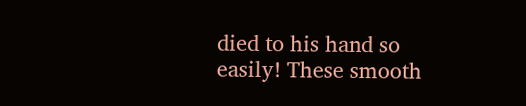died to his hand so easily! These smooth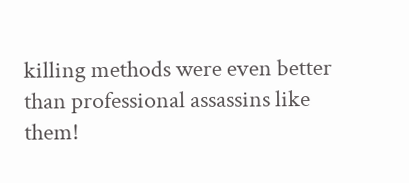killing methods were even better than professional assassins like them!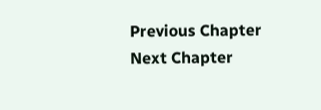Previous Chapter Next Chapter